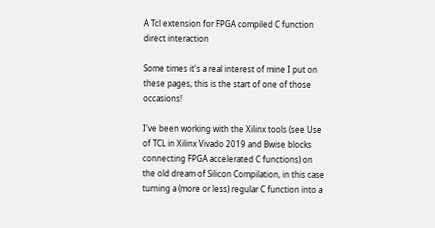A Tcl extension for FPGA compiled C function direct interaction

Some times it's a real interest of mine I put on these pages, this is the start of one of those occasions!

I've been working with the Xilinx tools (see Use of TCL in Xilinx Vivado 2019 and Bwise blocks connecting FPGA accelerated C functions) on the old dream of Silicon Compilation, in this case turning a (more or less) regular C function into a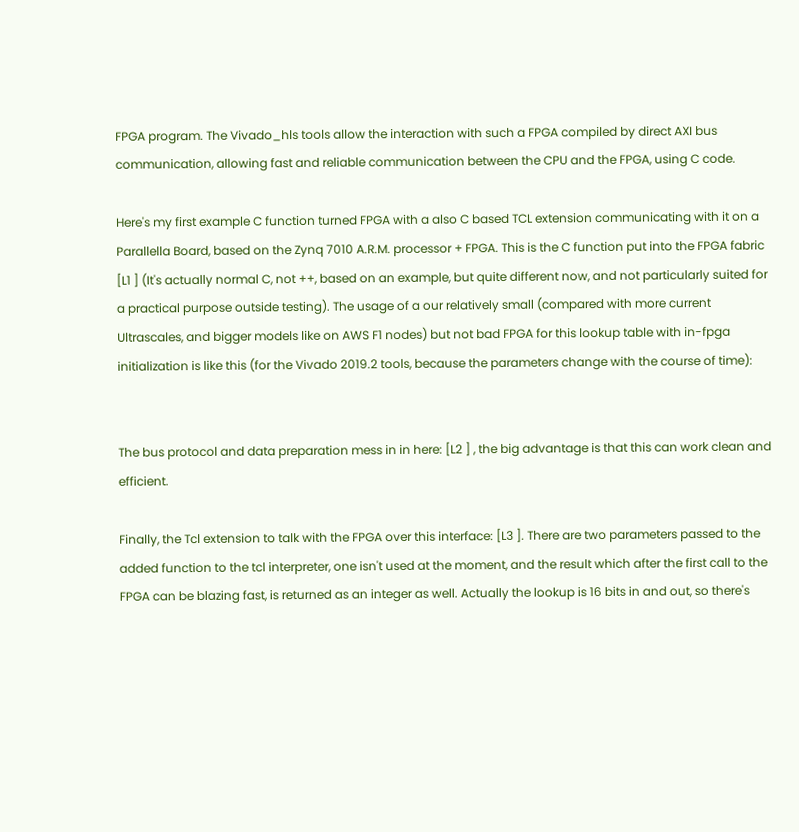FPGA program. The Vivado_hls tools allow the interaction with such a FPGA compiled by direct AXI bus communication, allowing fast and reliable communication between the CPU and the FPGA, using C code.

Here's my first example C function turned FPGA with a also C based TCL extension communicating with it on a Parallella Board, based on the Zynq 7010 A.R.M. processor + FPGA. This is the C function put into the FPGA fabric [L1 ] (It's actually normal C, not ++, based on an example, but quite different now, and not particularly suited for a practical purpose outside testing). The usage of a our relatively small (compared with more current Ultrascales, and bigger models like on AWS F1 nodes) but not bad FPGA for this lookup table with in-fpga initialization is like this (for the Vivado 2019.2 tools, because the parameters change with the course of time):


The bus protocol and data preparation mess in in here: [L2 ] , the big advantage is that this can work clean and efficient.

Finally, the Tcl extension to talk with the FPGA over this interface: [L3 ]. There are two parameters passed to the added function to the tcl interpreter, one isn't used at the moment, and the result which after the first call to the FPGA can be blazing fast, is returned as an integer as well. Actually the lookup is 16 bits in and out, so there's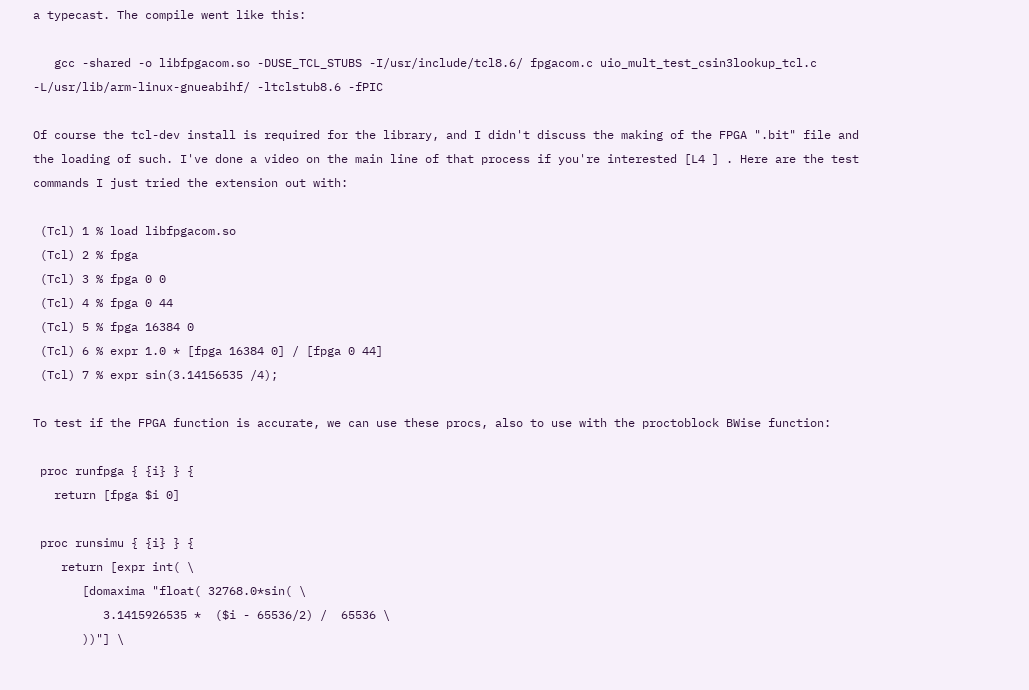a typecast. The compile went like this:

   gcc -shared -o libfpgacom.so -DUSE_TCL_STUBS -I/usr/include/tcl8.6/ fpgacom.c uio_mult_test_csin3lookup_tcl.c -L/usr/lib/arm-linux-gnueabihf/ -ltclstub8.6 -fPIC

Of course the tcl-dev install is required for the library, and I didn't discuss the making of the FPGA ".bit" file and the loading of such. I've done a video on the main line of that process if you're interested [L4 ] . Here are the test commands I just tried the extension out with:

 (Tcl) 1 % load libfpgacom.so
 (Tcl) 2 % fpga
 (Tcl) 3 % fpga 0 0
 (Tcl) 4 % fpga 0 44
 (Tcl) 5 % fpga 16384 0
 (Tcl) 6 % expr 1.0 * [fpga 16384 0] / [fpga 0 44]
 (Tcl) 7 % expr sin(3.14156535 /4);

To test if the FPGA function is accurate, we can use these procs, also to use with the proctoblock BWise function:

 proc runfpga { {i} } {
   return [fpga $i 0]

 proc runsimu { {i} } {
    return [expr int( \
       [domaxima "float( 32768.0*sin( \
          3.1415926535 *  ($i - 65536/2) /  65536 \
       ))"] \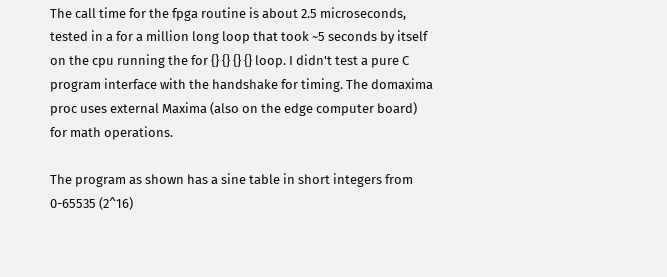The call time for the fpga routine is about 2.5 microseconds, tested in a for a million long loop that took ~5 seconds by itself on the cpu running the for {} {} {} {} loop. I didn't test a pure C program interface with the handshake for timing. The domaxima proc uses external Maxima (also on the edge computer board) for math operations.

The program as shown has a sine table in short integers from 0-65535 (2^16)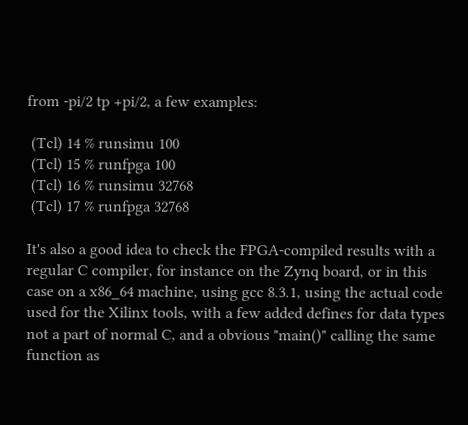from -pi/2 tp +pi/2, a few examples:

 (Tcl) 14 % runsimu 100
 (Tcl) 15 % runfpga 100
 (Tcl) 16 % runsimu 32768
 (Tcl) 17 % runfpga 32768

It's also a good idea to check the FPGA-compiled results with a regular C compiler, for instance on the Zynq board, or in this case on a x86_64 machine, using gcc 8.3.1, using the actual code used for the Xilinx tools, with a few added defines for data types not a part of normal C, and a obvious "main()" calling the same function as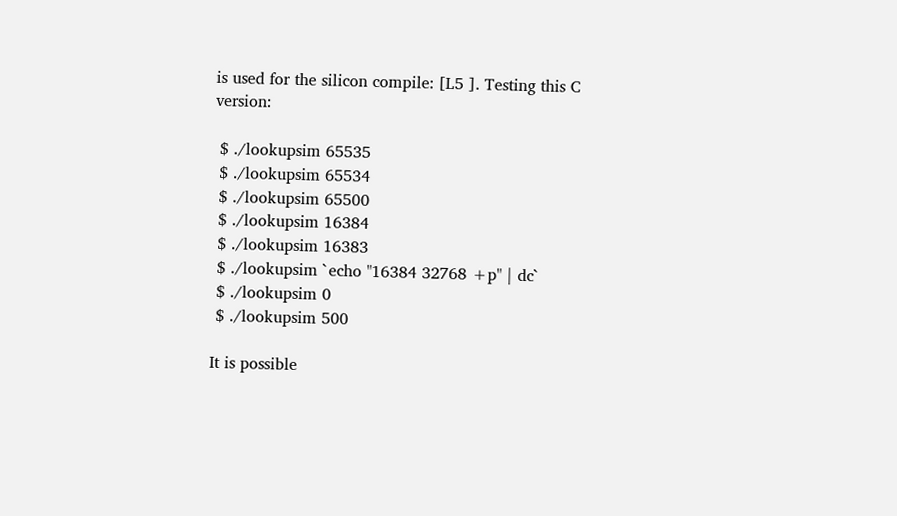is used for the silicon compile: [L5 ]. Testing this C version:

 $ ./lookupsim 65535
 $ ./lookupsim 65534
 $ ./lookupsim 65500
 $ ./lookupsim 16384
 $ ./lookupsim 16383
 $ ./lookupsim `echo "16384 32768 +p" | dc`
 $ ./lookupsim 0
 $ ./lookupsim 500

It is possible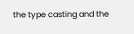the type casting and the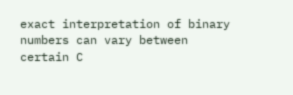exact interpretation of binary numbers can vary between certain C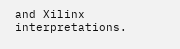and Xilinx interpretations.